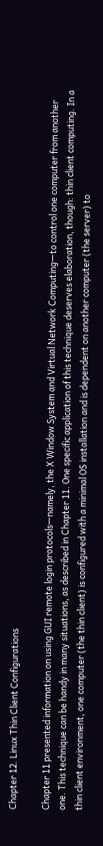Chapter 12. Linux Thin Client Configurations

Chapter 11 presented information on using GUI remote login protocols—namely, the X Window System and Virtual Network Computing—to control one computer from another one. This technique can be handy in many situations, as described in Chapter 11. One specific application of this technique deserves elaboration, though: thin client computing. In a thin client environment, one computer (the thin client) is configured with a minimal OS installation and is dependent on another computer (the server) to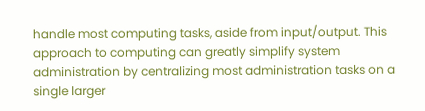handle most computing tasks, aside from input/output. This approach to computing can greatly simplify system administration by centralizing most administration tasks on a single larger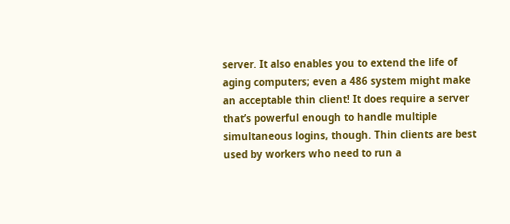server. It also enables you to extend the life of aging computers; even a 486 system might make an acceptable thin client! It does require a server that’s powerful enough to handle multiple simultaneous logins, though. Thin clients are best used by workers who need to run a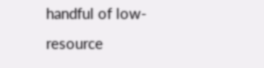handful of low-resource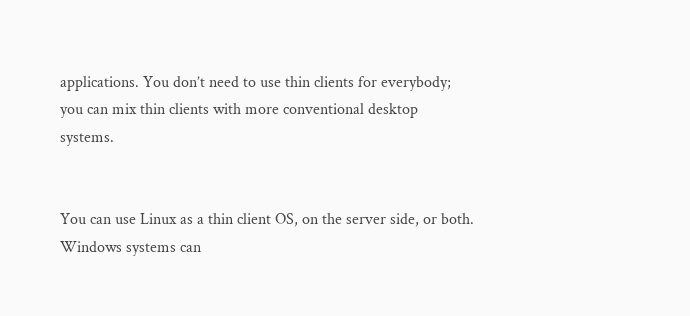applications. You don’t need to use thin clients for everybody; you can mix thin clients with more conventional desktop systems.


You can use Linux as a thin client OS, on the server side, or both. Windows systems can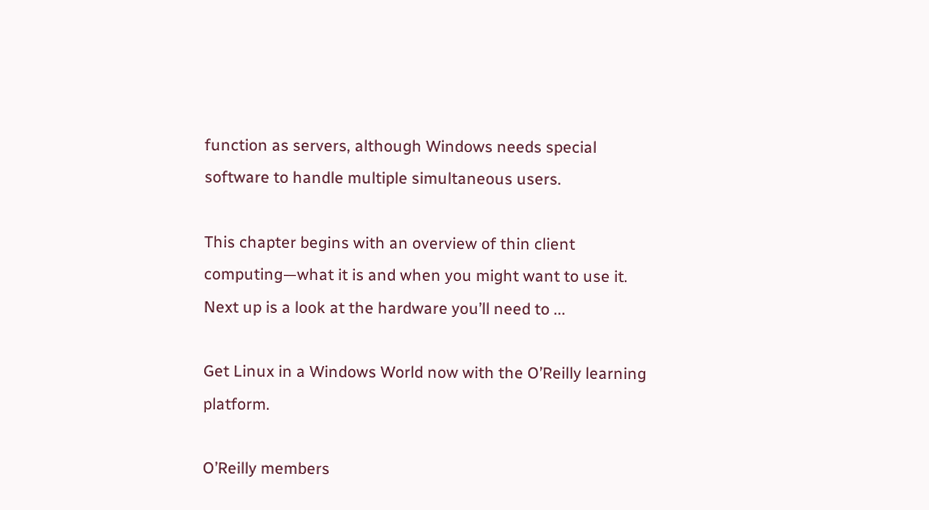function as servers, although Windows needs special software to handle multiple simultaneous users.

This chapter begins with an overview of thin client computing—what it is and when you might want to use it. Next up is a look at the hardware you’ll need to ...

Get Linux in a Windows World now with the O’Reilly learning platform.

O’Reilly members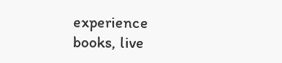experience books, live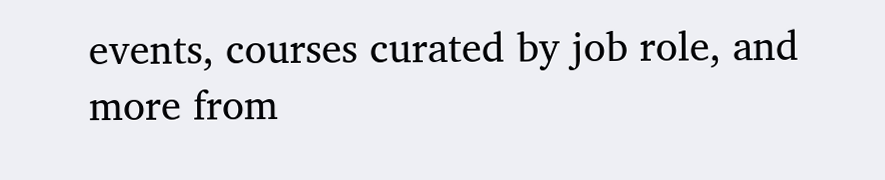events, courses curated by job role, and more from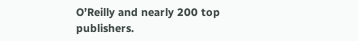O’Reilly and nearly 200 top publishers.